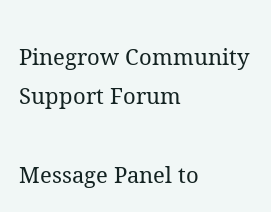Pinegrow Community Support Forum

Message Panel to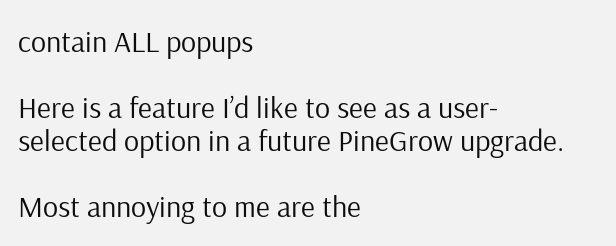contain ALL popups

Here is a feature I’d like to see as a user-selected option in a future PineGrow upgrade.

Most annoying to me are the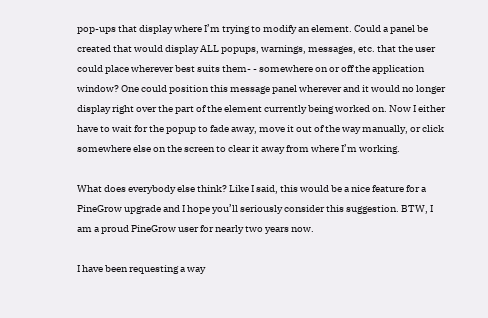pop-ups that display where I’m trying to modify an element. Could a panel be created that would display ALL popups, warnings, messages, etc. that the user could place wherever best suits them- - somewhere on or off the application window? One could position this message panel wherever and it would no longer display right over the part of the element currently being worked on. Now I either have to wait for the popup to fade away, move it out of the way manually, or click somewhere else on the screen to clear it away from where I’m working.

What does everybody else think? Like I said, this would be a nice feature for a PineGrow upgrade and I hope you’ll seriously consider this suggestion. BTW, I am a proud PineGrow user for nearly two years now.

I have been requesting a way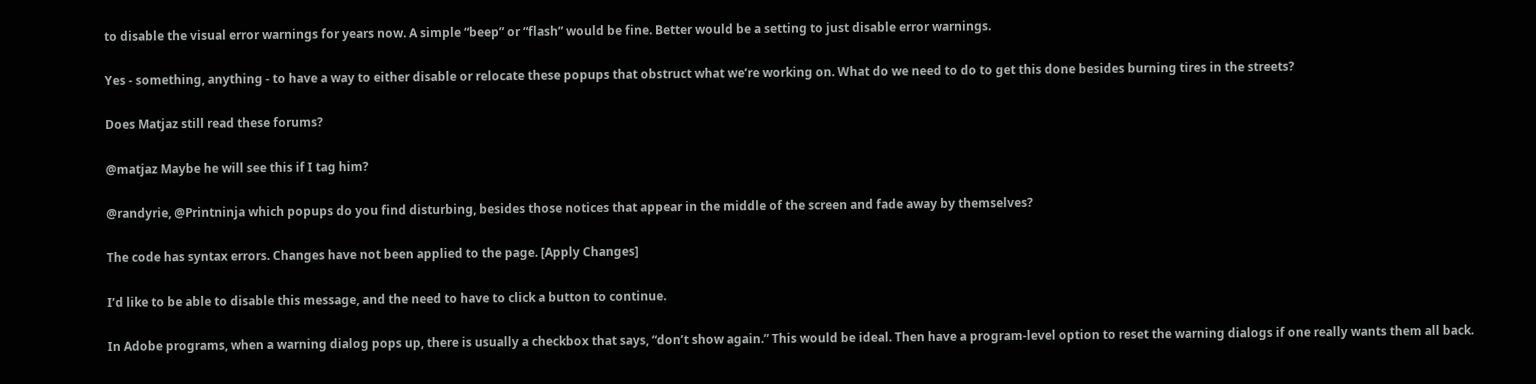to disable the visual error warnings for years now. A simple “beep” or “flash” would be fine. Better would be a setting to just disable error warnings.

Yes - something, anything - to have a way to either disable or relocate these popups that obstruct what we’re working on. What do we need to do to get this done besides burning tires in the streets?

Does Matjaz still read these forums?

@matjaz Maybe he will see this if I tag him?

@randyrie, @Printninja which popups do you find disturbing, besides those notices that appear in the middle of the screen and fade away by themselves?

The code has syntax errors. Changes have not been applied to the page. [Apply Changes]

I’d like to be able to disable this message, and the need to have to click a button to continue.

In Adobe programs, when a warning dialog pops up, there is usually a checkbox that says, “don’t show again.” This would be ideal. Then have a program-level option to reset the warning dialogs if one really wants them all back.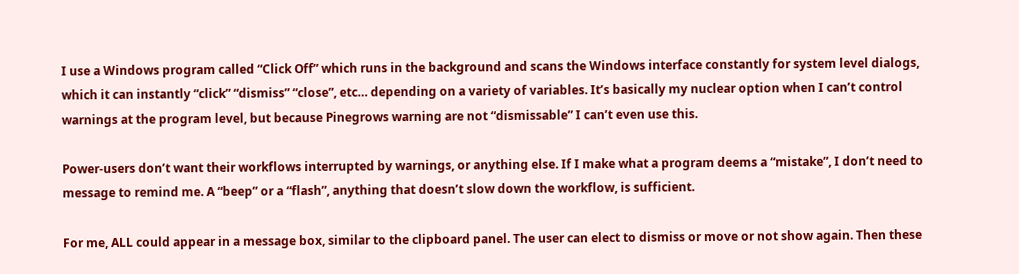I use a Windows program called “Click Off” which runs in the background and scans the Windows interface constantly for system level dialogs, which it can instantly “click” “dismiss” “close”, etc… depending on a variety of variables. It’s basically my nuclear option when I can’t control warnings at the program level, but because Pinegrows warning are not “dismissable” I can’t even use this.

Power-users don’t want their workflows interrupted by warnings, or anything else. If I make what a program deems a “mistake”, I don’t need to message to remind me. A “beep” or a “flash”, anything that doesn’t slow down the workflow, is sufficient.

For me, ALL could appear in a message box, similar to the clipboard panel. The user can elect to dismiss or move or not show again. Then these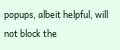popups, albeit helpful, will not block the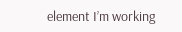element I’m working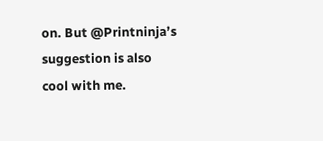on. But @Printninja’s suggestion is also cool with me.